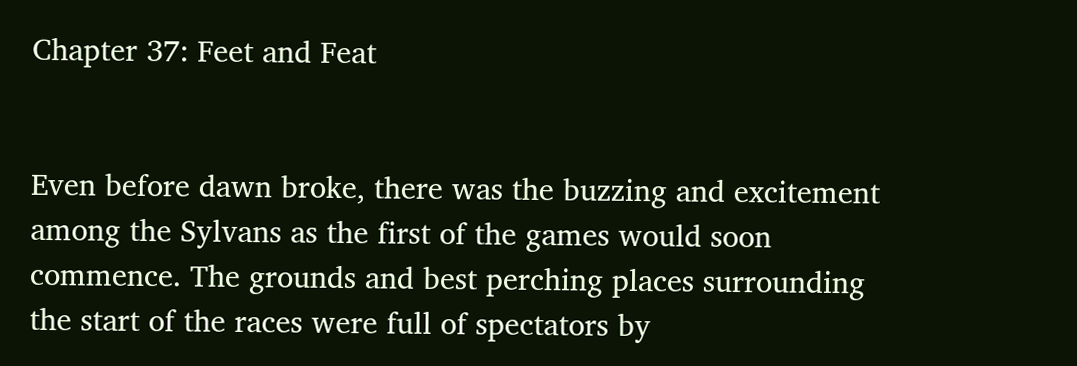Chapter 37: Feet and Feat


Even before dawn broke, there was the buzzing and excitement among the Sylvans as the first of the games would soon commence. The grounds and best perching places surrounding the start of the races were full of spectators by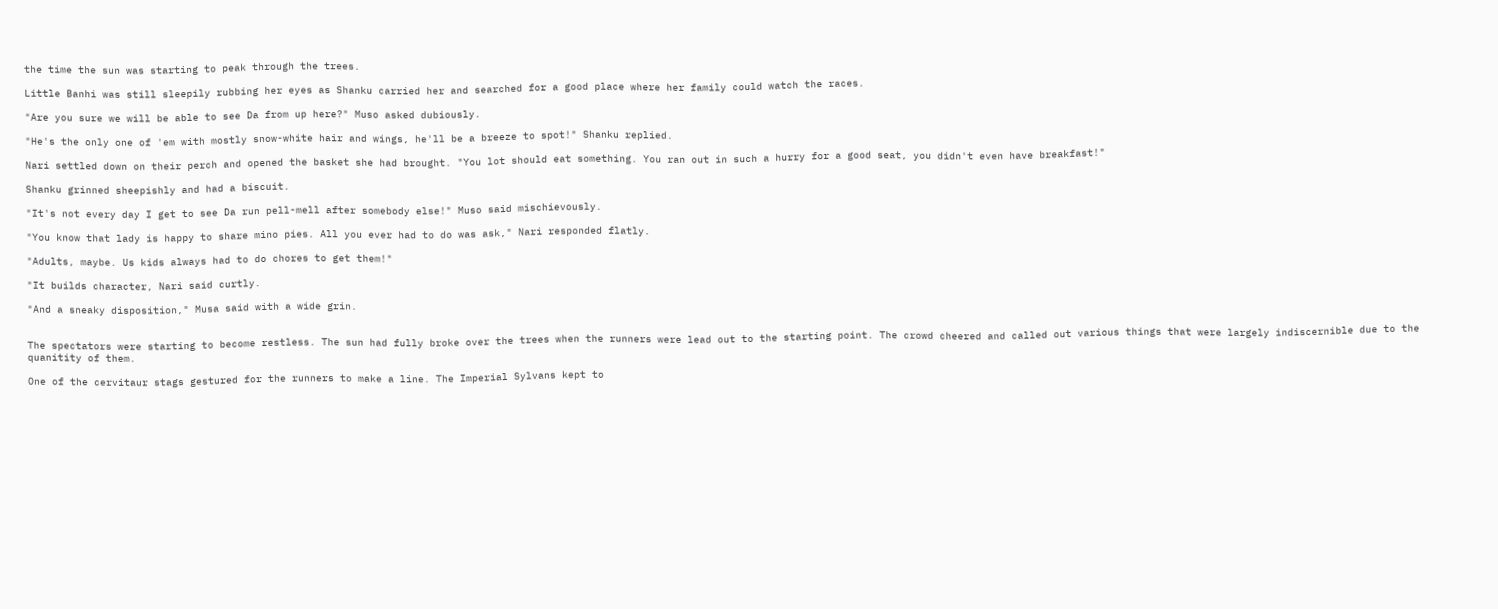the time the sun was starting to peak through the trees.

Little Banhi was still sleepily rubbing her eyes as Shanku carried her and searched for a good place where her family could watch the races.

"Are you sure we will be able to see Da from up here?" Muso asked dubiously.

"He's the only one of 'em with mostly snow-white hair and wings, he'll be a breeze to spot!" Shanku replied.

Nari settled down on their perch and opened the basket she had brought. "You lot should eat something. You ran out in such a hurry for a good seat, you didn't even have breakfast!"

Shanku grinned sheepishly and had a biscuit.

"It's not every day I get to see Da run pell-mell after somebody else!" Muso said mischievously.

"You know that lady is happy to share mino pies. All you ever had to do was ask," Nari responded flatly.

"Adults, maybe. Us kids always had to do chores to get them!"

"It builds character, Nari said curtly.

"And a sneaky disposition," Musa said with a wide grin.


The spectators were starting to become restless. The sun had fully broke over the trees when the runners were lead out to the starting point. The crowd cheered and called out various things that were largely indiscernible due to the quanitity of them.

One of the cervitaur stags gestured for the runners to make a line. The Imperial Sylvans kept to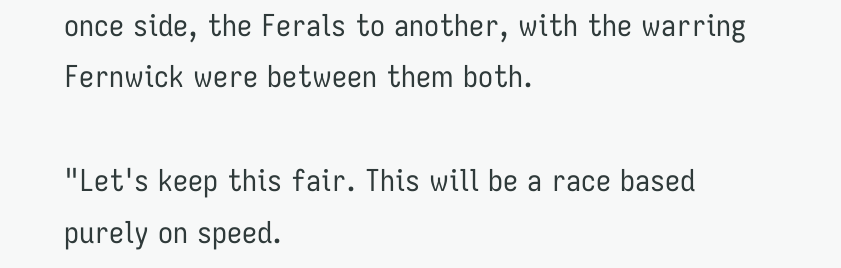once side, the Ferals to another, with the warring Fernwick were between them both.

"Let's keep this fair. This will be a race based purely on speed.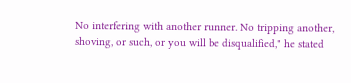No interfering with another runner. No tripping another, shoving, or such, or you will be disqualified," he stated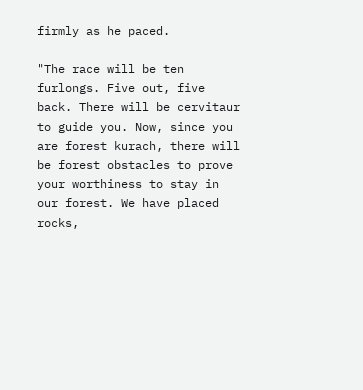firmly as he paced.

"The race will be ten furlongs. Five out, five back. There will be cervitaur to guide you. Now, since you are forest kurach, there will be forest obstacles to prove your worthiness to stay in our forest. We have placed rocks,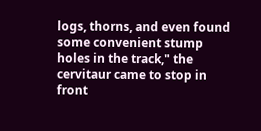logs, thorns, and even found some convenient stump holes in the track," the cervitaur came to stop in front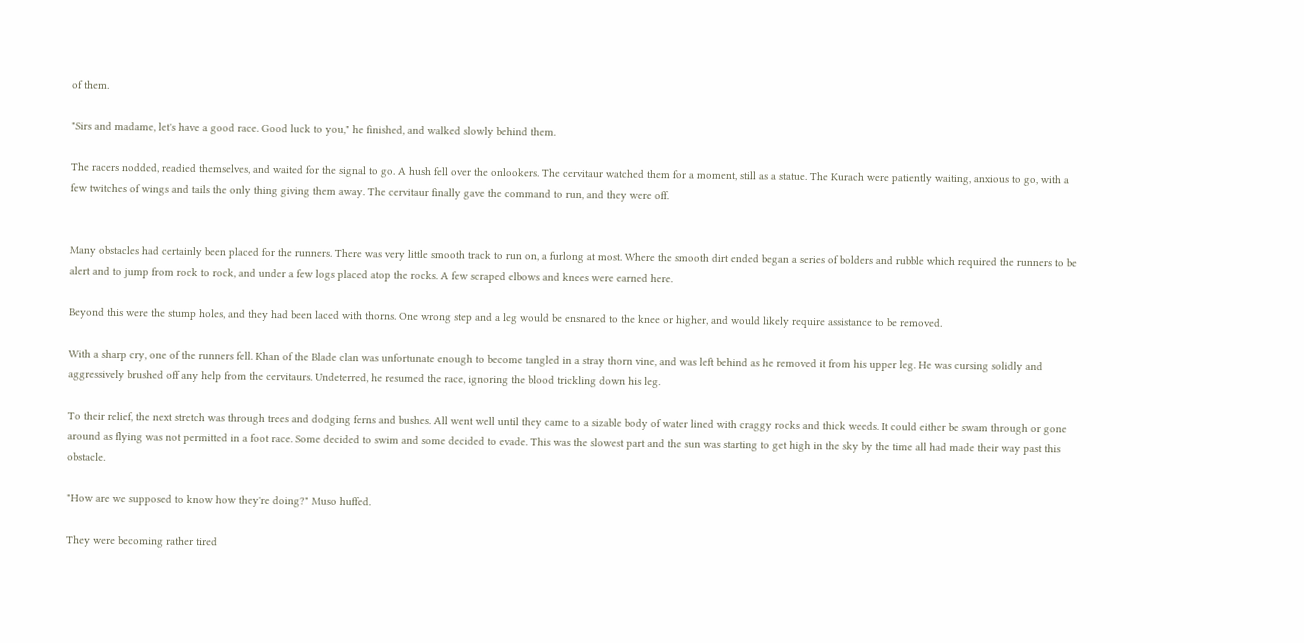of them.

"Sirs and madame, let's have a good race. Good luck to you," he finished, and walked slowly behind them.

The racers nodded, readied themselves, and waited for the signal to go. A hush fell over the onlookers. The cervitaur watched them for a moment, still as a statue. The Kurach were patiently waiting, anxious to go, with a few twitches of wings and tails the only thing giving them away. The cervitaur finally gave the command to run, and they were off.


Many obstacles had certainly been placed for the runners. There was very little smooth track to run on, a furlong at most. Where the smooth dirt ended began a series of bolders and rubble which required the runners to be alert and to jump from rock to rock, and under a few logs placed atop the rocks. A few scraped elbows and knees were earned here.

Beyond this were the stump holes, and they had been laced with thorns. One wrong step and a leg would be ensnared to the knee or higher, and would likely require assistance to be removed.

With a sharp cry, one of the runners fell. Khan of the Blade clan was unfortunate enough to become tangled in a stray thorn vine, and was left behind as he removed it from his upper leg. He was cursing solidly and aggressively brushed off any help from the cervitaurs. Undeterred, he resumed the race, ignoring the blood trickling down his leg.

To their relief, the next stretch was through trees and dodging ferns and bushes. All went well until they came to a sizable body of water lined with craggy rocks and thick weeds. It could either be swam through or gone around as flying was not permitted in a foot race. Some decided to swim and some decided to evade. This was the slowest part and the sun was starting to get high in the sky by the time all had made their way past this obstacle.

"How are we supposed to know how they're doing?" Muso huffed.

They were becoming rather tired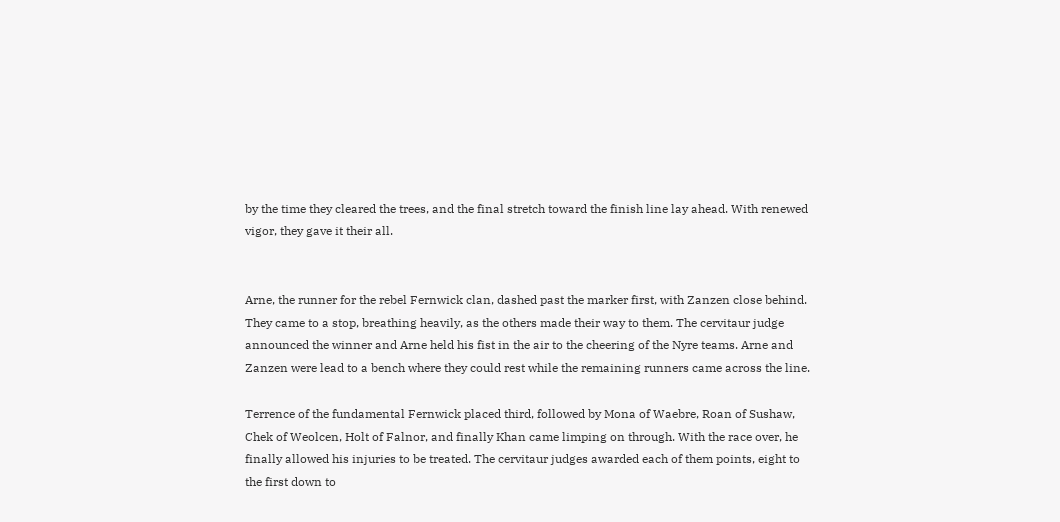by the time they cleared the trees, and the final stretch toward the finish line lay ahead. With renewed vigor, they gave it their all.


Arne, the runner for the rebel Fernwick clan, dashed past the marker first, with Zanzen close behind. They came to a stop, breathing heavily, as the others made their way to them. The cervitaur judge announced the winner and Arne held his fist in the air to the cheering of the Nyre teams. Arne and Zanzen were lead to a bench where they could rest while the remaining runners came across the line.

Terrence of the fundamental Fernwick placed third, followed by Mona of Waebre, Roan of Sushaw, Chek of Weolcen, Holt of Falnor, and finally Khan came limping on through. With the race over, he finally allowed his injuries to be treated. The cervitaur judges awarded each of them points, eight to the first down to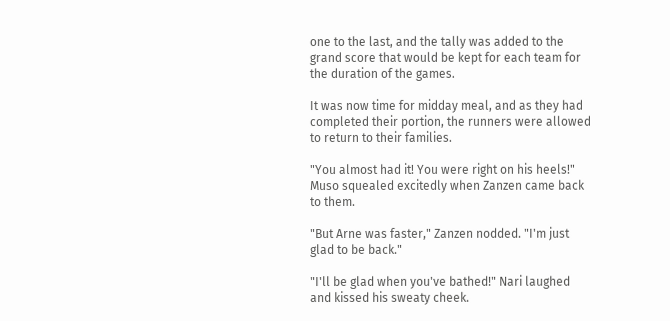one to the last, and the tally was added to the grand score that would be kept for each team for the duration of the games.

It was now time for midday meal, and as they had completed their portion, the runners were allowed to return to their families.

"You almost had it! You were right on his heels!" Muso squealed excitedly when Zanzen came back to them.

"But Arne was faster," Zanzen nodded. "I'm just glad to be back."

"I'll be glad when you've bathed!" Nari laughed and kissed his sweaty cheek.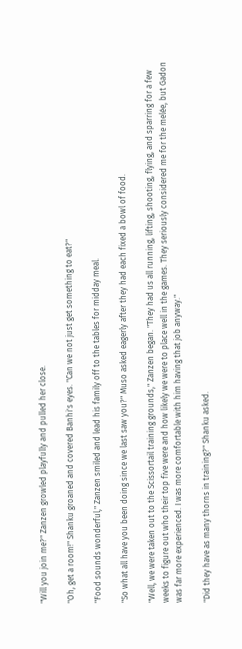"Will you join me?" Zanzen growled playfully and pulled her close.

"Oh, get a room!" Shanku groaned and covered Banhi's eyes. "Can we not just get something to eat?"

"Food sounds wonderful," Zanzen smiled and lead his family off to the tables for midday meal.

"So what all have you been doing since we last saw you?" Muso asked eagerly after they had each fixed a bowl of food.

"Well, we were taken out to the Scissortail training grounds," Zanzen began. "They had us all running, lifting, shooting, flying, and sparring for a few weeks to figure out who their top five were and how likely we were to place well in the games. They seriously considered me for the melée, but Gadon was far more experienced. I was more comfortable with him having that job anyway."

"Did they have as many thorns in training?" Shanku asked.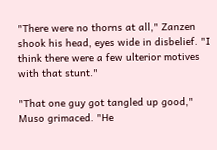"There were no thorns at all," Zanzen shook his head, eyes wide in disbelief. "I think there were a few ulterior motives with that stunt."

"That one guy got tangled up good," Muso grimaced. "He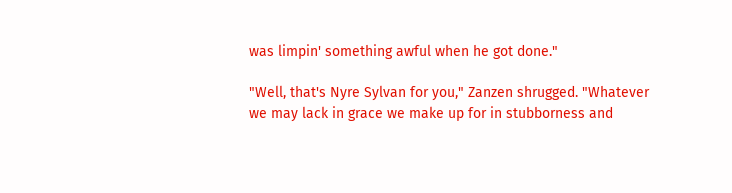was limpin' something awful when he got done."

"Well, that's Nyre Sylvan for you," Zanzen shrugged. "Whatever we may lack in grace we make up for in stubborness and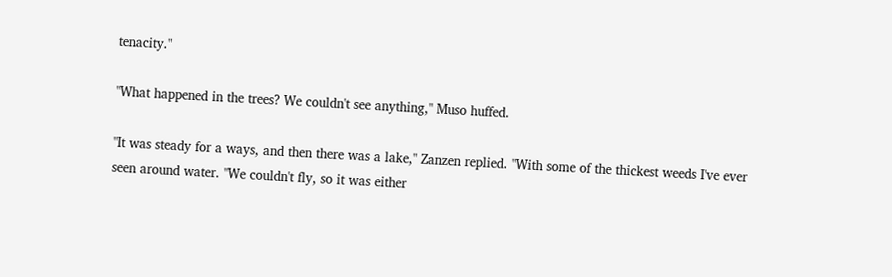tenacity."

"What happened in the trees? We couldn't see anything," Muso huffed.

"It was steady for a ways, and then there was a lake," Zanzen replied. "With some of the thickest weeds I've ever seen around water. "We couldn't fly, so it was either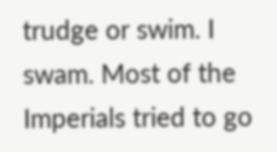trudge or swim. I swam. Most of the Imperials tried to go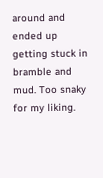around and ended up getting stuck in bramble and mud. Too snaky for my liking.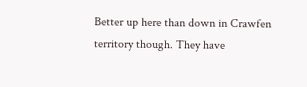Better up here than down in Crawfen territory though. They have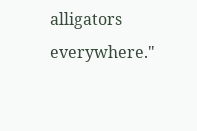alligators everywhere."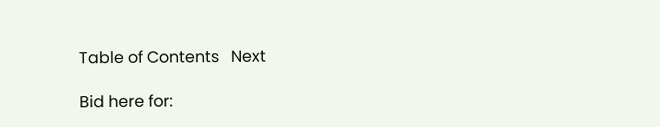Table of Contents   Next

Bid here for: